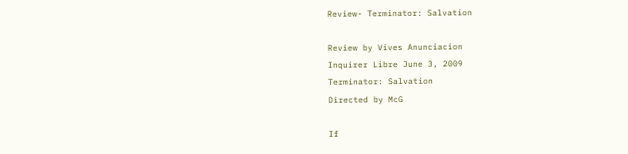Review- Terminator: Salvation

Review by Vives Anunciacion
Inquirer Libre June 3, 2009
Terminator: Salvation
Directed by McG

If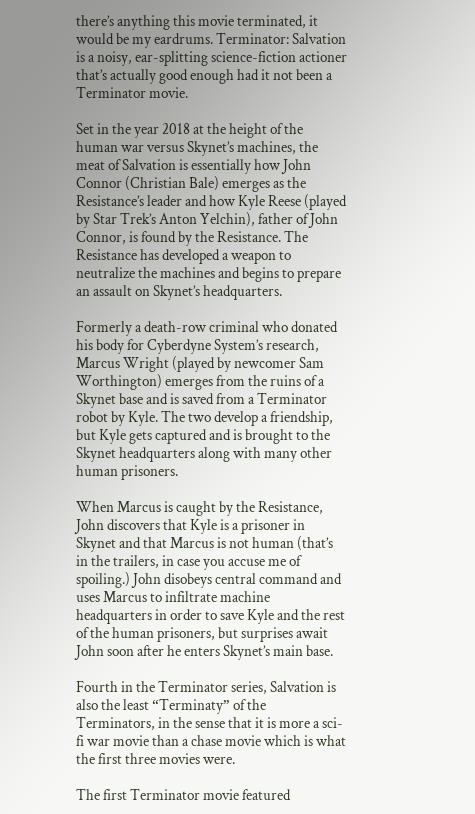there’s anything this movie terminated, it would be my eardrums. Terminator: Salvation is a noisy, ear-splitting science-fiction actioner that’s actually good enough had it not been a Terminator movie.

Set in the year 2018 at the height of the human war versus Skynet’s machines, the meat of Salvation is essentially how John Connor (Christian Bale) emerges as the Resistance’s leader and how Kyle Reese (played by Star Trek’s Anton Yelchin), father of John Connor, is found by the Resistance. The Resistance has developed a weapon to neutralize the machines and begins to prepare an assault on Skynet’s headquarters.

Formerly a death-row criminal who donated his body for Cyberdyne System’s research, Marcus Wright (played by newcomer Sam Worthington) emerges from the ruins of a Skynet base and is saved from a Terminator robot by Kyle. The two develop a friendship, but Kyle gets captured and is brought to the Skynet headquarters along with many other human prisoners.

When Marcus is caught by the Resistance, John discovers that Kyle is a prisoner in Skynet and that Marcus is not human (that’s in the trailers, in case you accuse me of spoiling.) John disobeys central command and uses Marcus to infiltrate machine headquarters in order to save Kyle and the rest of the human prisoners, but surprises await John soon after he enters Skynet’s main base.

Fourth in the Terminator series, Salvation is also the least “Terminaty” of the Terminators, in the sense that it is more a sci-fi war movie than a chase movie which is what the first three movies were.

The first Terminator movie featured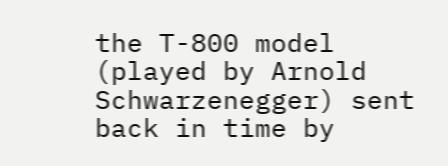the T-800 model (played by Arnold Schwarzenegger) sent back in time by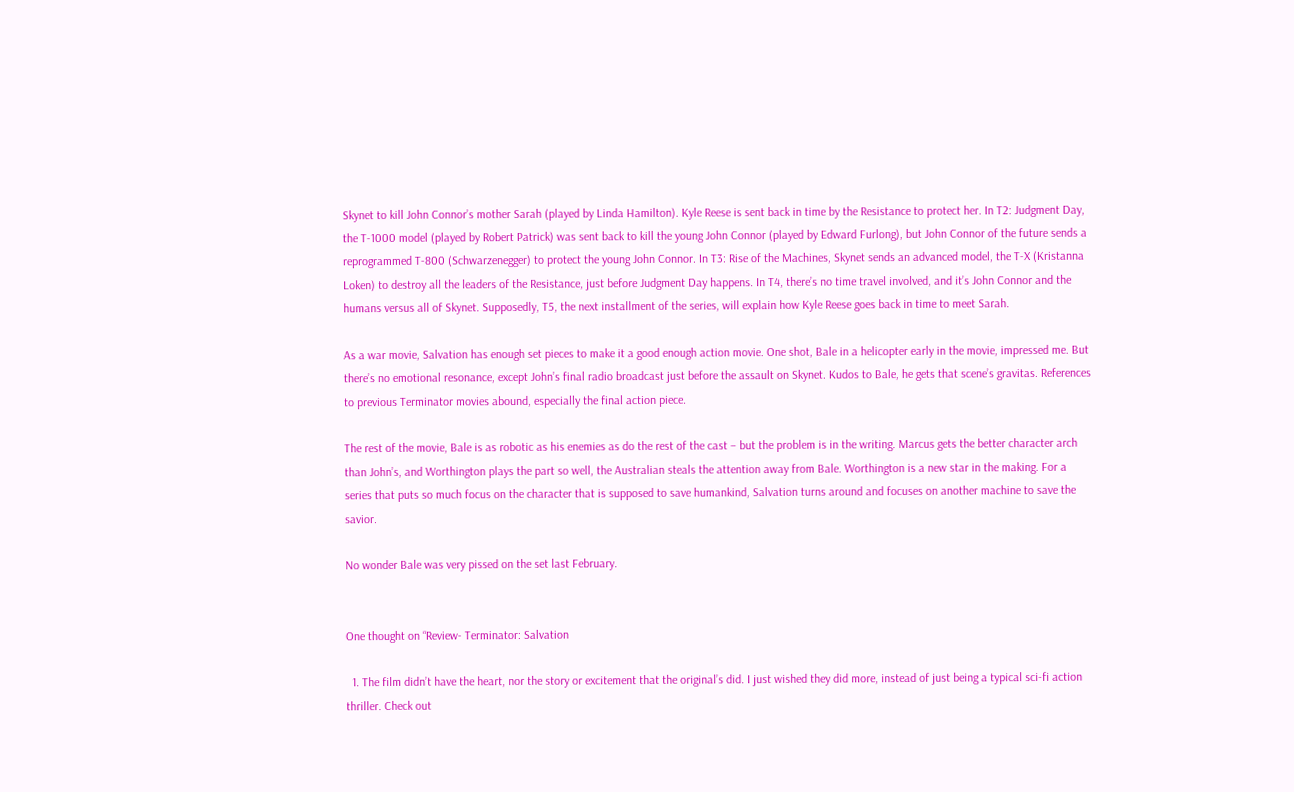Skynet to kill John Connor’s mother Sarah (played by Linda Hamilton). Kyle Reese is sent back in time by the Resistance to protect her. In T2: Judgment Day, the T-1000 model (played by Robert Patrick) was sent back to kill the young John Connor (played by Edward Furlong), but John Connor of the future sends a reprogrammed T-800 (Schwarzenegger) to protect the young John Connor. In T3: Rise of the Machines, Skynet sends an advanced model, the T-X (Kristanna Loken) to destroy all the leaders of the Resistance, just before Judgment Day happens. In T4, there’s no time travel involved, and it’s John Connor and the humans versus all of Skynet. Supposedly, T5, the next installment of the series, will explain how Kyle Reese goes back in time to meet Sarah.

As a war movie, Salvation has enough set pieces to make it a good enough action movie. One shot, Bale in a helicopter early in the movie, impressed me. But there’s no emotional resonance, except John’s final radio broadcast just before the assault on Skynet. Kudos to Bale, he gets that scene’s gravitas. References to previous Terminator movies abound, especially the final action piece.

The rest of the movie, Bale is as robotic as his enemies as do the rest of the cast – but the problem is in the writing. Marcus gets the better character arch than John’s, and Worthington plays the part so well, the Australian steals the attention away from Bale. Worthington is a new star in the making. For a series that puts so much focus on the character that is supposed to save humankind, Salvation turns around and focuses on another machine to save the savior.

No wonder Bale was very pissed on the set last February.


One thought on “Review- Terminator: Salvation

  1. The film didn’t have the heart, nor the story or excitement that the original’s did. I just wished they did more, instead of just being a typical sci-fi action thriller. Check out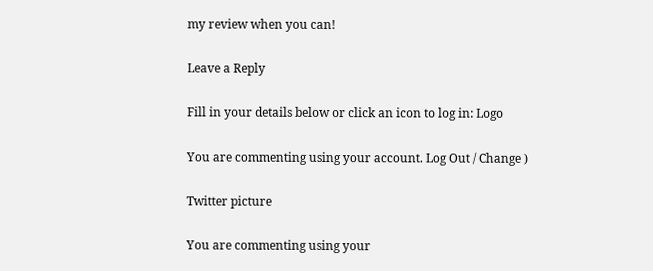my review when you can!

Leave a Reply

Fill in your details below or click an icon to log in: Logo

You are commenting using your account. Log Out / Change )

Twitter picture

You are commenting using your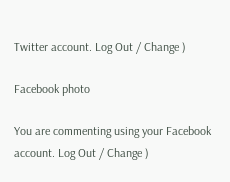Twitter account. Log Out / Change )

Facebook photo

You are commenting using your Facebook account. Log Out / Change )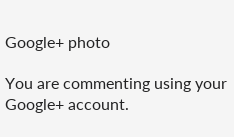Google+ photo

You are commenting using your Google+ account.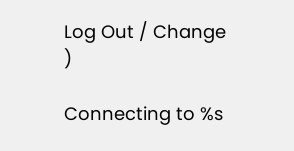Log Out / Change )

Connecting to %s